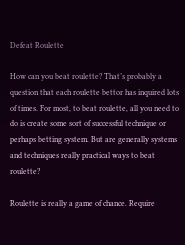Defeat Roulette

How can you beat roulette? That’s probably a question that each roulette bettor has inquired lots of times. For most, to beat roulette, all you need to do is create some sort of successful technique or perhaps betting system. But are generally systems and techniques really practical ways to beat roulette?

Roulette is really a game of chance. Require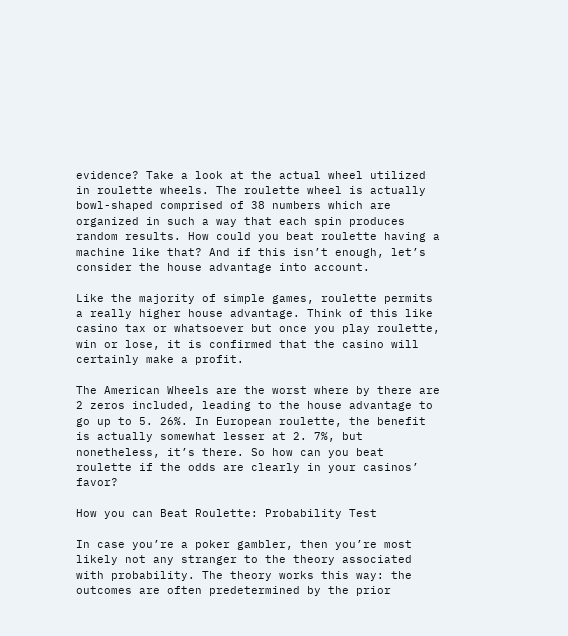evidence? Take a look at the actual wheel utilized in roulette wheels. The roulette wheel is actually bowl-shaped comprised of 38 numbers which are organized in such a way that each spin produces random results. How could you beat roulette having a machine like that? And if this isn’t enough, let’s consider the house advantage into account.

Like the majority of simple games, roulette permits a really higher house advantage. Think of this like casino tax or whatsoever but once you play roulette, win or lose, it is confirmed that the casino will certainly make a profit.

The American Wheels are the worst where by there are 2 zeros included, leading to the house advantage to go up to 5. 26%. In European roulette, the benefit is actually somewhat lesser at 2. 7%, but nonetheless, it’s there. So how can you beat roulette if the odds are clearly in your casinos’ favor?

How you can Beat Roulette: Probability Test

In case you’re a poker gambler, then you’re most likely not any stranger to the theory associated with probability. The theory works this way: the outcomes are often predetermined by the prior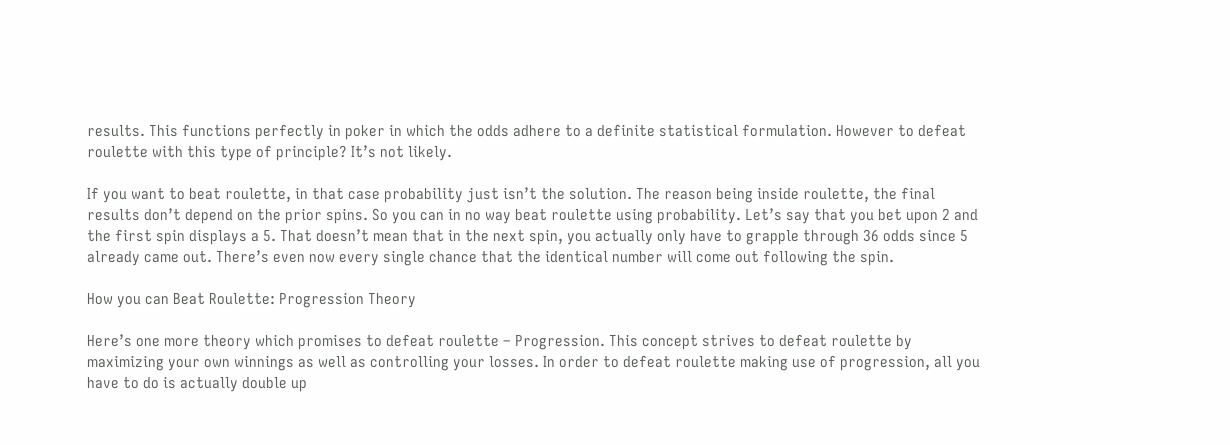results. This functions perfectly in poker in which the odds adhere to a definite statistical formulation. However to defeat roulette with this type of principle? It’s not likely.

If you want to beat roulette, in that case probability just isn’t the solution. The reason being inside roulette, the final results don’t depend on the prior spins. So you can in no way beat roulette using probability. Let’s say that you bet upon 2 and the first spin displays a 5. That doesn’t mean that in the next spin, you actually only have to grapple through 36 odds since 5 already came out. There’s even now every single chance that the identical number will come out following the spin.

How you can Beat Roulette: Progression Theory

Here’s one more theory which promises to defeat roulette – Progression. This concept strives to defeat roulette by maximizing your own winnings as well as controlling your losses. In order to defeat roulette making use of progression, all you have to do is actually double up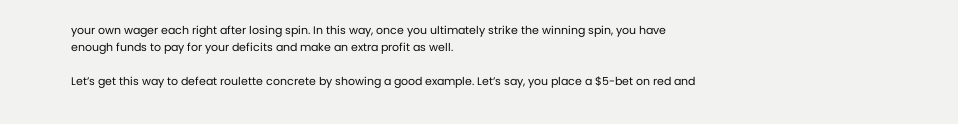your own wager each right after losing spin. In this way, once you ultimately strike the winning spin, you have enough funds to pay for your deficits and make an extra profit as well.

Let’s get this way to defeat roulette concrete by showing a good example. Let’s say, you place a $5-bet on red and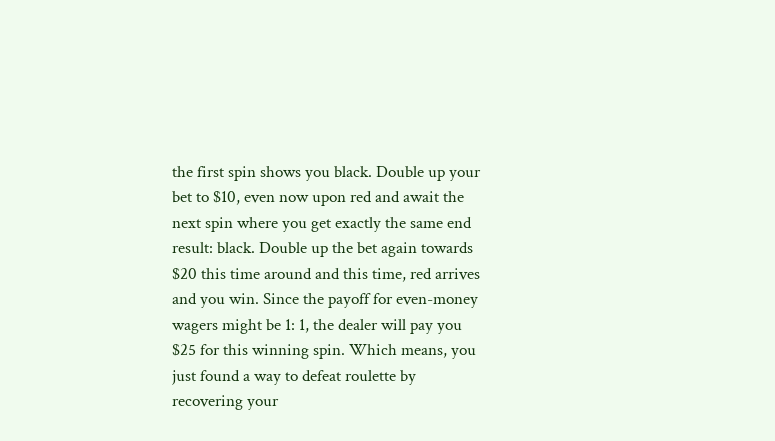the first spin shows you black. Double up your bet to $10, even now upon red and await the next spin where you get exactly the same end result: black. Double up the bet again towards $20 this time around and this time, red arrives and you win. Since the payoff for even-money wagers might be 1: 1, the dealer will pay you $25 for this winning spin. Which means, you just found a way to defeat roulette by recovering your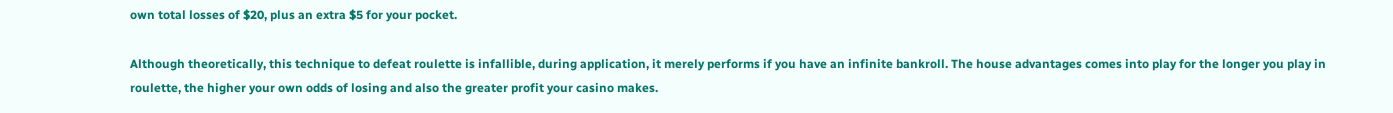own total losses of $20, plus an extra $5 for your pocket.

Although theoretically, this technique to defeat roulette is infallible, during application, it merely performs if you have an infinite bankroll. The house advantages comes into play for the longer you play in roulette, the higher your own odds of losing and also the greater profit your casino makes.